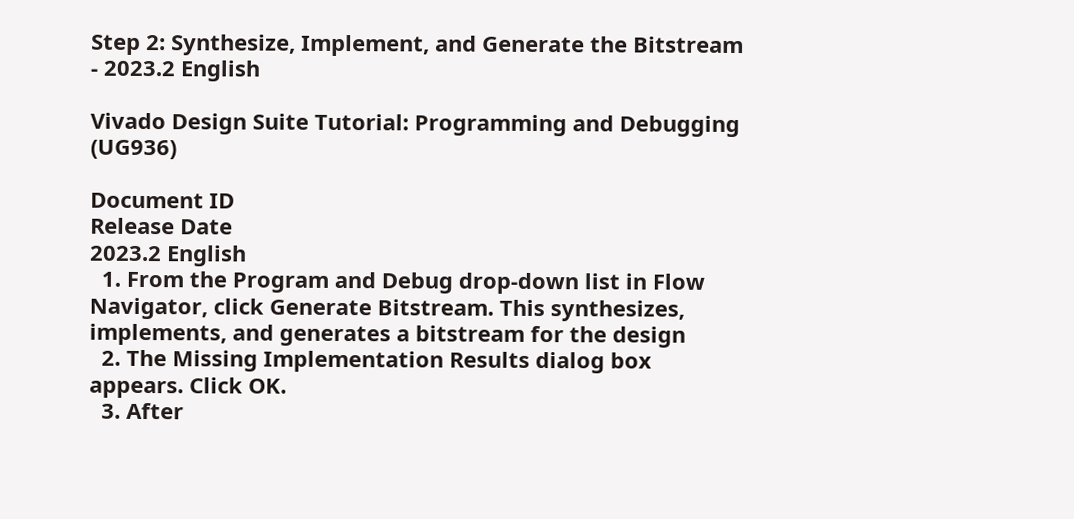Step 2: Synthesize, Implement, and Generate the Bitstream - 2023.2 English

Vivado Design Suite Tutorial: Programming and Debugging (UG936)

Document ID
Release Date
2023.2 English
  1. From the Program and Debug drop-down list in Flow Navigator, click Generate Bitstream. This synthesizes, implements, and generates a bitstream for the design
  2. The Missing Implementation Results dialog box appears. Click OK.
  3. After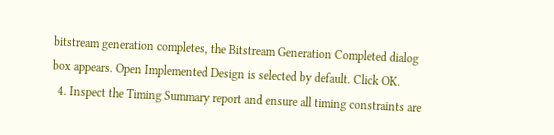bitstream generation completes, the Bitstream Generation Completed dialog box appears. Open Implemented Design is selected by default. Click OK.
  4. Inspect the Timing Summary report and ensure all timing constraints are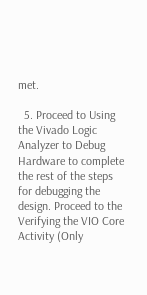met.

  5. Proceed to Using the Vivado Logic Analyzer to Debug Hardware to complete the rest of the steps for debugging the design. Proceed to the Verifying the VIO Core Activity (Only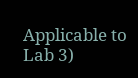Applicable to Lab 3)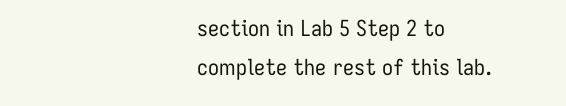section in Lab 5 Step 2 to complete the rest of this lab.